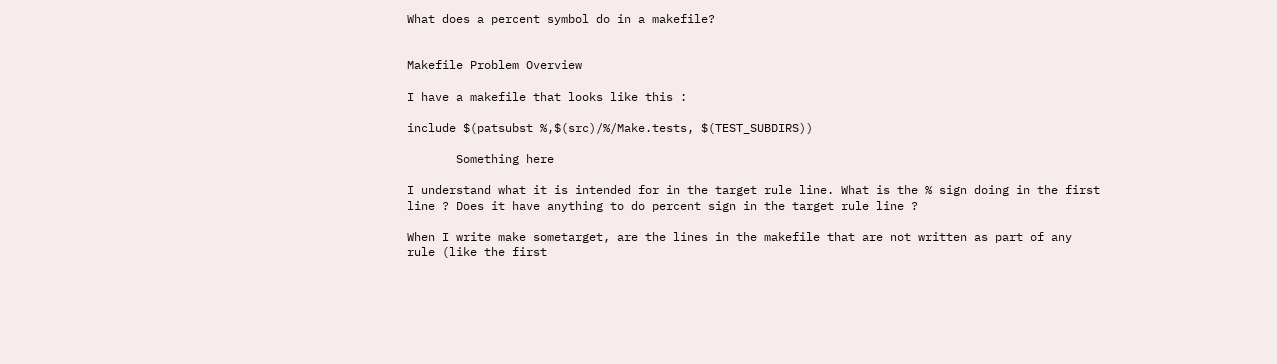What does a percent symbol do in a makefile?


Makefile Problem Overview

I have a makefile that looks like this :

include $(patsubst %,$(src)/%/Make.tests, $(TEST_SUBDIRS))

       Something here

I understand what it is intended for in the target rule line. What is the % sign doing in the first line ? Does it have anything to do percent sign in the target rule line ?

When I write make sometarget, are the lines in the makefile that are not written as part of any rule (like the first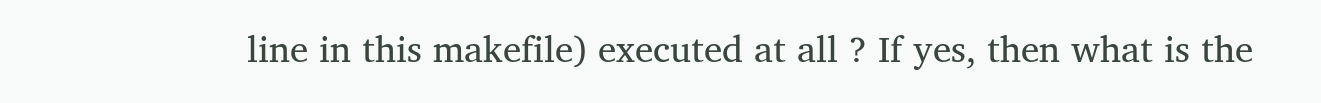line in this makefile) executed at all ? If yes, then what is the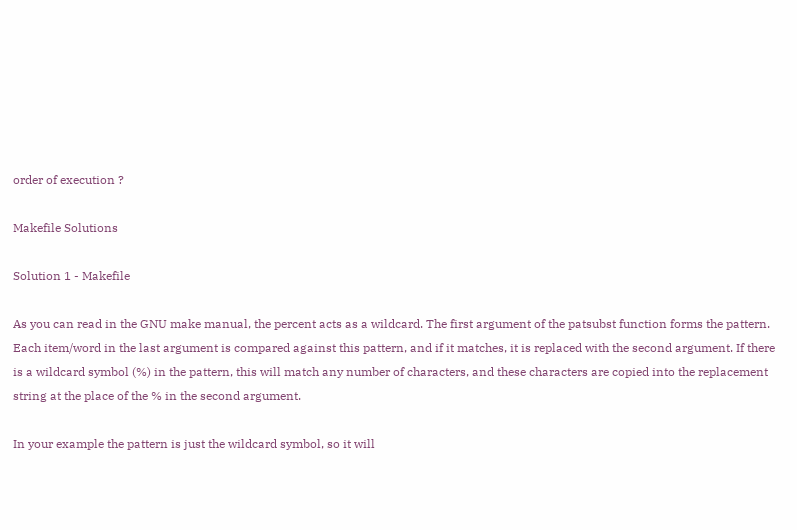order of execution ?

Makefile Solutions

Solution 1 - Makefile

As you can read in the GNU make manual, the percent acts as a wildcard. The first argument of the patsubst function forms the pattern. Each item/word in the last argument is compared against this pattern, and if it matches, it is replaced with the second argument. If there is a wildcard symbol (%) in the pattern, this will match any number of characters, and these characters are copied into the replacement string at the place of the % in the second argument.

In your example the pattern is just the wildcard symbol, so it will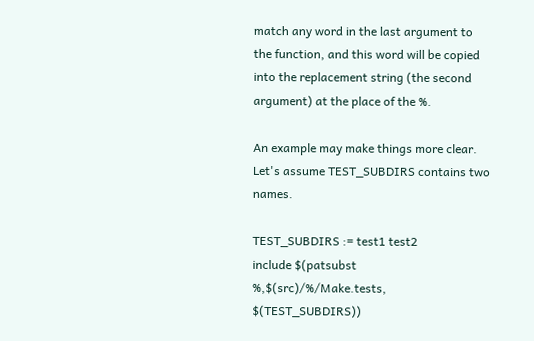match any word in the last argument to the function, and this word will be copied into the replacement string (the second argument) at the place of the %.

An example may make things more clear. Let's assume TEST_SUBDIRS contains two names.

TEST_SUBDIRS := test1 test2
include $(patsubst %,$(src)/%/Make.tests, $(TEST_SUBDIRS))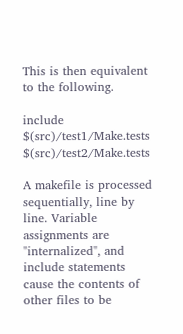This is then equivalent to the following.

include $(src)/test1/Make.tests $(src)/test2/Make.tests

A makefile is processed sequentially, line by line. Variable assignments are "internalized", and include statements cause the contents of other files to be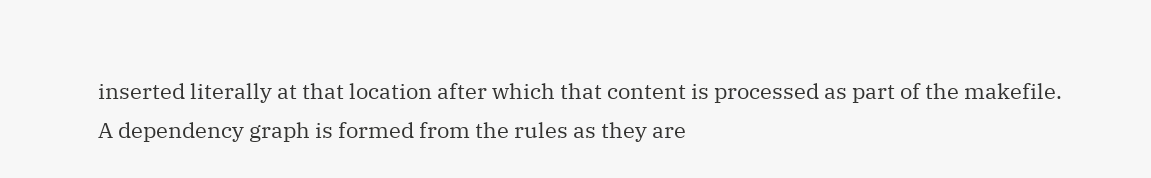inserted literally at that location after which that content is processed as part of the makefile.
A dependency graph is formed from the rules as they are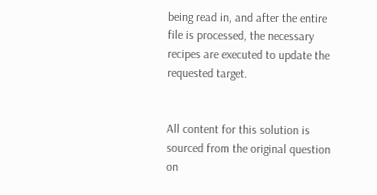being read in, and after the entire file is processed, the necessary recipes are executed to update the requested target.


All content for this solution is sourced from the original question on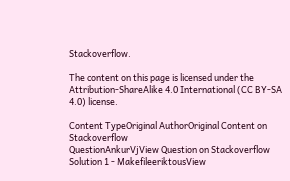Stackoverflow.

The content on this page is licensed under the Attribution-ShareAlike 4.0 International (CC BY-SA 4.0) license.

Content TypeOriginal AuthorOriginal Content on Stackoverflow
QuestionAnkurVjView Question on Stackoverflow
Solution 1 - MakefileeriktousView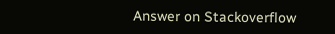Answer on Stackoverflow